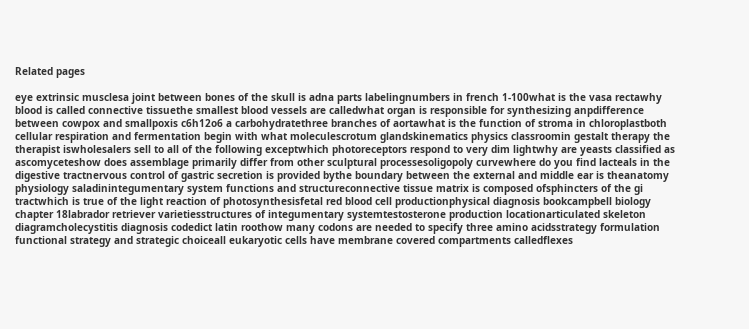Related pages

eye extrinsic musclesa joint between bones of the skull is adna parts labelingnumbers in french 1-100what is the vasa rectawhy blood is called connective tissuethe smallest blood vessels are calledwhat organ is responsible for synthesizing anpdifference between cowpox and smallpoxis c6h12o6 a carbohydratethree branches of aortawhat is the function of stroma in chloroplastboth cellular respiration and fermentation begin with what moleculescrotum glandskinematics physics classroomin gestalt therapy the therapist iswholesalers sell to all of the following exceptwhich photoreceptors respond to very dim lightwhy are yeasts classified as ascomyceteshow does assemblage primarily differ from other sculptural processesoligopoly curvewhere do you find lacteals in the digestive tractnervous control of gastric secretion is provided bythe boundary between the external and middle ear is theanatomy physiology saladinintegumentary system functions and structureconnective tissue matrix is composed ofsphincters of the gi tractwhich is true of the light reaction of photosynthesisfetal red blood cell productionphysical diagnosis bookcampbell biology chapter 18labrador retriever varietiesstructures of integumentary systemtestosterone production locationarticulated skeleton diagramcholecystitis diagnosis codedict latin roothow many codons are needed to specify three amino acidsstrategy formulation functional strategy and strategic choiceall eukaryotic cells have membrane covered compartments calledflexes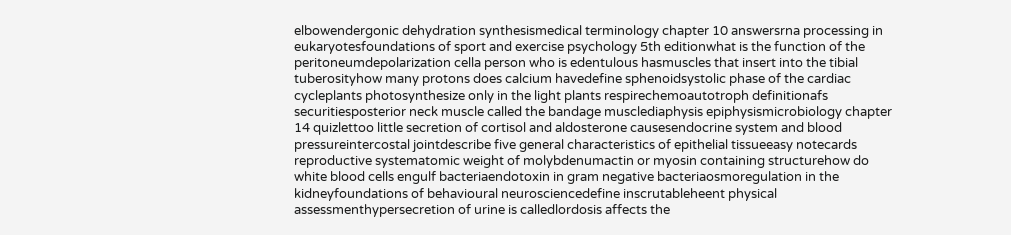elbowendergonic dehydration synthesismedical terminology chapter 10 answersrna processing in eukaryotesfoundations of sport and exercise psychology 5th editionwhat is the function of the peritoneumdepolarization cella person who is edentulous hasmuscles that insert into the tibial tuberosityhow many protons does calcium havedefine sphenoidsystolic phase of the cardiac cycleplants photosynthesize only in the light plants respirechemoautotroph definitionafs securitiesposterior neck muscle called the bandage musclediaphysis epiphysismicrobiology chapter 14 quizlettoo little secretion of cortisol and aldosterone causesendocrine system and blood pressureintercostal jointdescribe five general characteristics of epithelial tissueeasy notecards reproductive systematomic weight of molybdenumactin or myosin containing structurehow do white blood cells engulf bacteriaendotoxin in gram negative bacteriaosmoregulation in the kidneyfoundations of behavioural neurosciencedefine inscrutableheent physical assessmenthypersecretion of urine is calledlordosis affects the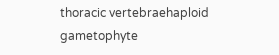thoracic vertebraehaploid gametophyte